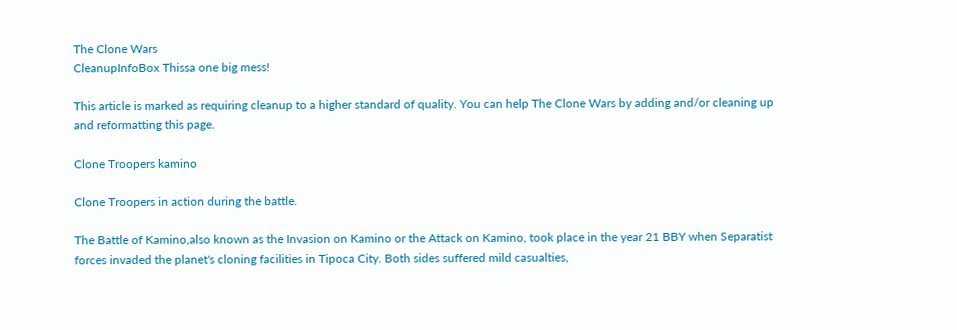The Clone Wars
CleanupInfoBox Thissa one big mess!

This article is marked as requiring cleanup to a higher standard of quality. You can help The Clone Wars by adding and/or cleaning up and reformatting this page.

Clone Troopers kamino

Clone Troopers in action during the battle.

The Battle of Kamino,also known as the Invasion on Kamino or the Attack on Kamino, took place in the year 21 BBY when Separatist forces invaded the planet's cloning facilities in Tipoca City. Both sides suffered mild casualties,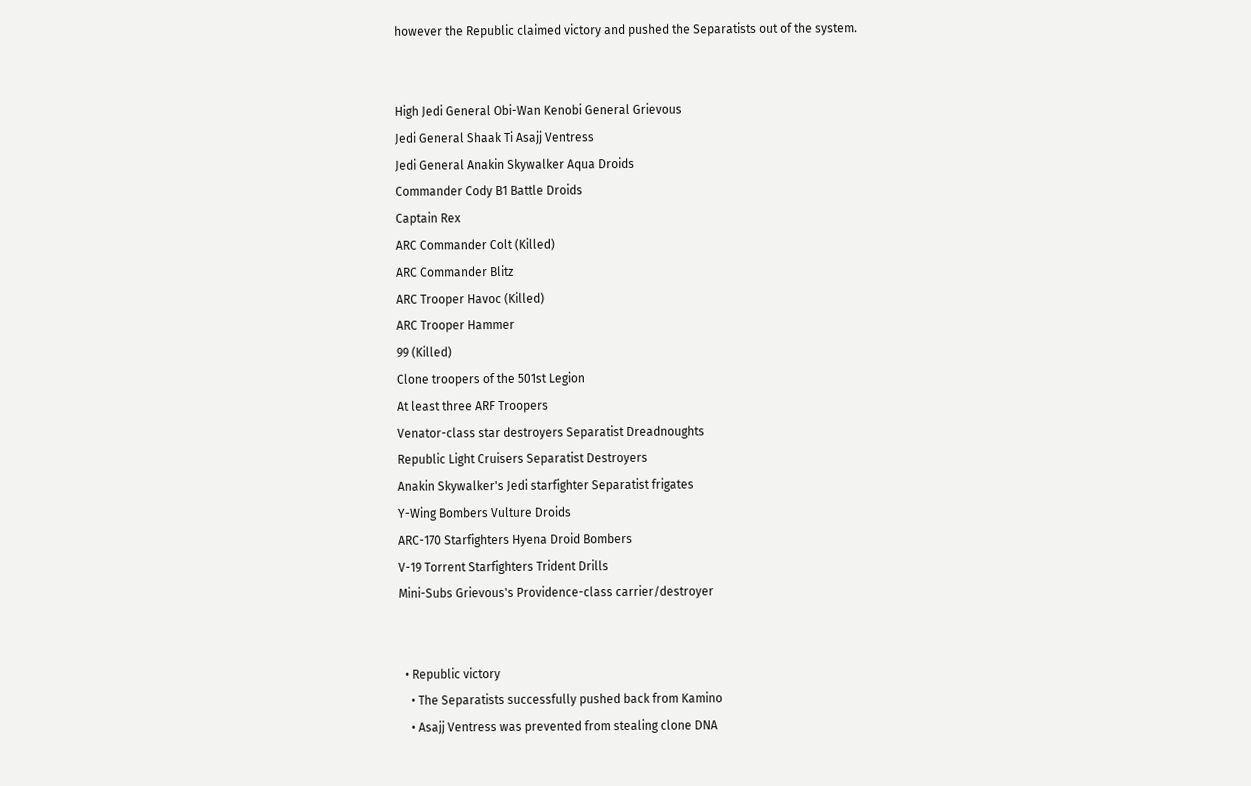however the Republic claimed victory and pushed the Separatists out of the system.


High Jedi General Obi-Wan Kenobi General Grievous
Jedi General Shaak Ti Asajj Ventress
Jedi General Anakin Skywalker Aqua Droids
Commander Cody B1 Battle Droids
Captain Rex
ARC Commander Colt (Killed)
ARC Commander Blitz
ARC Trooper Havoc (Killed)
ARC Trooper Hammer
99 (Killed)
Clone troopers of the 501st Legion
At least three ARF Troopers
Venator-class star destroyers Separatist Dreadnoughts
Republic Light Cruisers Separatist Destroyers
Anakin Skywalker's Jedi starfighter Separatist frigates
Y-Wing Bombers Vulture Droids
ARC-170 Starfighters Hyena Droid Bombers
V-19 Torrent Starfighters Trident Drills
Mini-Subs Grievous's Providence-class carrier/destroyer


  • Republic victory
    • The Separatists successfully pushed back from Kamino
    • Asajj Ventress was prevented from stealing clone DNA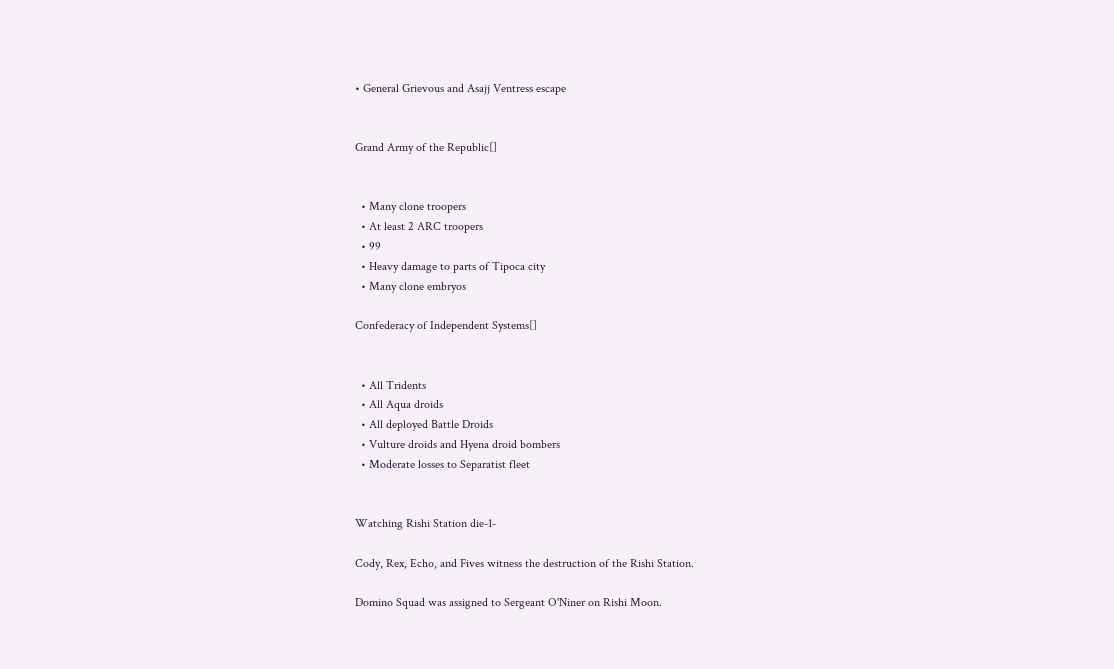• General Grievous and Asajj Ventress escape


Grand Army of the Republic[]


  • Many clone troopers
  • At least 2 ARC troopers
  • 99
  • Heavy damage to parts of Tipoca city
  • Many clone embryos

Confederacy of Independent Systems[]


  • All Tridents
  • All Aqua droids
  • All deployed Battle Droids
  • Vulture droids and Hyena droid bombers
  • Moderate losses to Separatist fleet


Watching Rishi Station die-1-

Cody, Rex, Echo, and Fives witness the destruction of the Rishi Station.

Domino Squad was assigned to Sergeant O'Niner on Rishi Moon.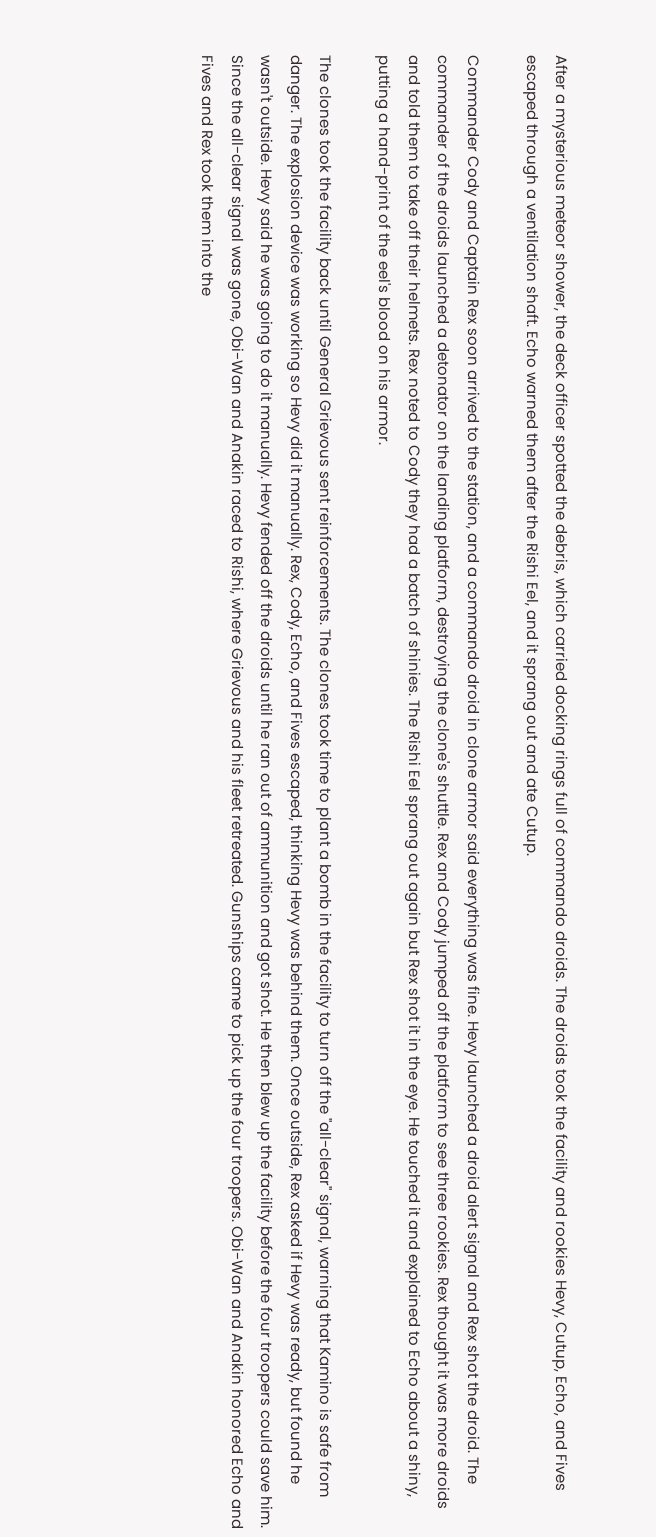After a mysterious meteor shower, the deck officer spotted the debris, which carried docking rings full of commando droids. The droids took the facility and rookies Hevy, Cutup, Echo, and Fives escaped through a ventilation shaft. Echo warned them after the Rishi Eel, and it sprang out and ate Cutup.

Commander Cody and Captain Rex soon arrived to the station, and a commando droid in clone armor said everything was fine. Hevy launched a droid alert signal and Rex shot the droid. The commander of the droids launched a detonator on the landing platform, destroying the clone's shuttle. Rex and Cody jumped off the platform to see three rookies. Rex thought it was more droids and told them to take off their helmets. Rex noted to Cody they had a batch of shinies. The Rishi Eel sprang out again but Rex shot it in the eye. He touched it and explained to Echo about a shiny, putting a hand-print of the eel's blood on his armor.

The clones took the facility back until General Grievous sent reinforcements. The clones took time to plant a bomb in the facility to turn off the "all-clear" signal, warning that Kamino is safe from danger. The explosion device was working so Hevy did it manually. Rex, Cody, Echo, and Fives escaped, thinking Hevy was behind them. Once outside, Rex asked if Hevy was ready, but found he wasn't outside. Hevy said he was going to do it manually. Hevy fended off the droids until he ran out of ammunition and got shot. He then blew up the facility before the four troopers could save him. Since the all-clear signal was gone, Obi-Wan and Anakin raced to Rishi, where Grievous and his fleet retreated. Gunships came to pick up the four troopers. Obi-Wan and Anakin honored Echo and Fives and Rex took them into the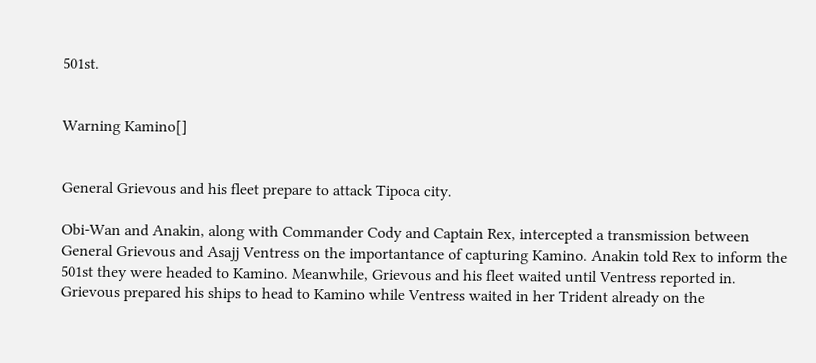501st.


Warning Kamino[]


General Grievous and his fleet prepare to attack Tipoca city.

Obi-Wan and Anakin, along with Commander Cody and Captain Rex, intercepted a transmission between General Grievous and Asajj Ventress on the importantance of capturing Kamino. Anakin told Rex to inform the 501st they were headed to Kamino. Meanwhile, Grievous and his fleet waited until Ventress reported in. Grievous prepared his ships to head to Kamino while Ventress waited in her Trident already on the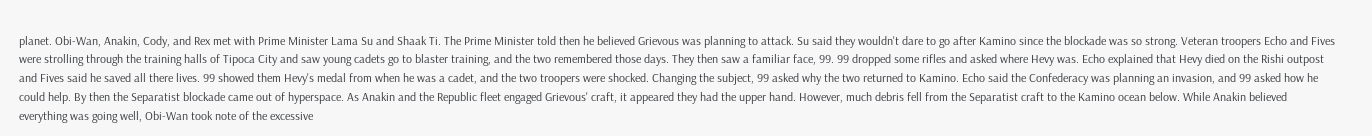planet. Obi-Wan, Anakin, Cody, and Rex met with Prime Minister Lama Su and Shaak Ti. The Prime Minister told then he believed Grievous was planning to attack. Su said they wouldn't dare to go after Kamino since the blockade was so strong. Veteran troopers Echo and Fives were strolling through the training halls of Tipoca City and saw young cadets go to blaster training, and the two remembered those days. They then saw a familiar face, 99. 99 dropped some rifles and asked where Hevy was. Echo explained that Hevy died on the Rishi outpost and Fives said he saved all there lives. 99 showed them Hevy's medal from when he was a cadet, and the two troopers were shocked. Changing the subject, 99 asked why the two returned to Kamino. Echo said the Confederacy was planning an invasion, and 99 asked how he could help. By then the Separatist blockade came out of hyperspace. As Anakin and the Republic fleet engaged Grievous' craft, it appeared they had the upper hand. However, much debris fell from the Separatist craft to the Kamino ocean below. While Anakin believed everything was going well, Obi-Wan took note of the excessive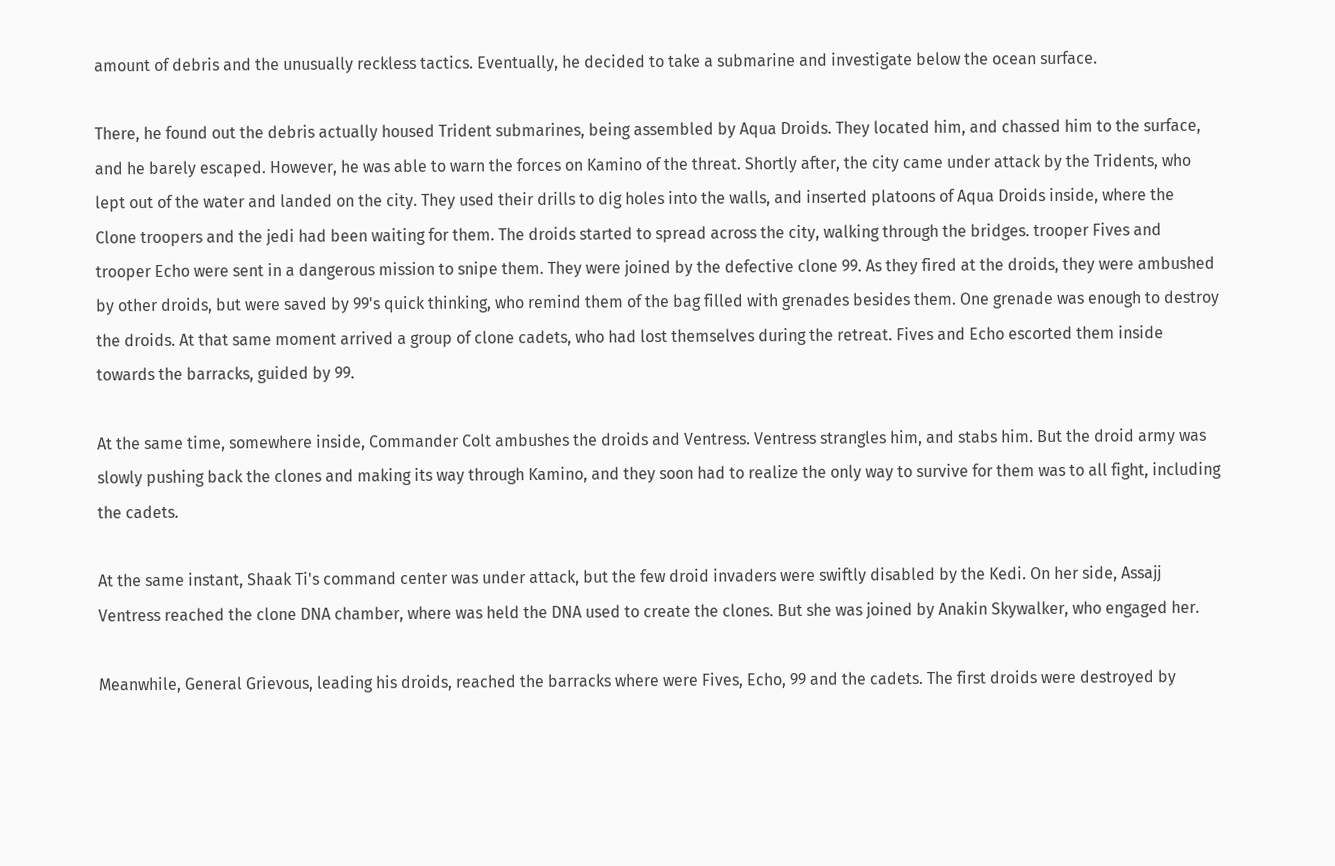amount of debris and the unusually reckless tactics. Eventually, he decided to take a submarine and investigate below the ocean surface.

There, he found out the debris actually housed Trident submarines, being assembled by Aqua Droids. They located him, and chassed him to the surface, and he barely escaped. However, he was able to warn the forces on Kamino of the threat. Shortly after, the city came under attack by the Tridents, who lept out of the water and landed on the city. They used their drills to dig holes into the walls, and inserted platoons of Aqua Droids inside, where the Clone troopers and the jedi had been waiting for them. The droids started to spread across the city, walking through the bridges. trooper Fives and trooper Echo were sent in a dangerous mission to snipe them. They were joined by the defective clone 99. As they fired at the droids, they were ambushed by other droids, but were saved by 99's quick thinking, who remind them of the bag filled with grenades besides them. One grenade was enough to destroy the droids. At that same moment arrived a group of clone cadets, who had lost themselves during the retreat. Fives and Echo escorted them inside towards the barracks, guided by 99.

At the same time, somewhere inside, Commander Colt ambushes the droids and Ventress. Ventress strangles him, and stabs him. But the droid army was slowly pushing back the clones and making its way through Kamino, and they soon had to realize the only way to survive for them was to all fight, including the cadets.

At the same instant, Shaak Ti's command center was under attack, but the few droid invaders were swiftly disabled by the Kedi. On her side, Assajj Ventress reached the clone DNA chamber, where was held the DNA used to create the clones. But she was joined by Anakin Skywalker, who engaged her.

Meanwhile, General Grievous, leading his droids, reached the barracks where were Fives, Echo, 99 and the cadets. The first droids were destroyed by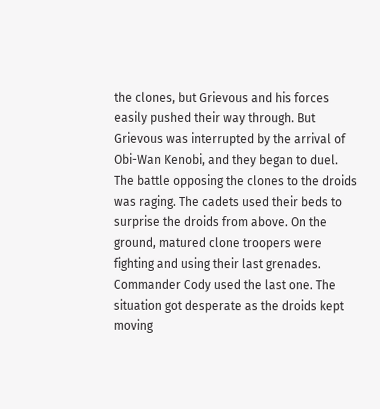the clones, but Grievous and his forces easily pushed their way through. But Grievous was interrupted by the arrival of Obi-Wan Kenobi, and they began to duel. The battle opposing the clones to the droids was raging. The cadets used their beds to surprise the droids from above. On the ground, matured clone troopers were fighting and using their last grenades. Commander Cody used the last one. The situation got desperate as the droids kept moving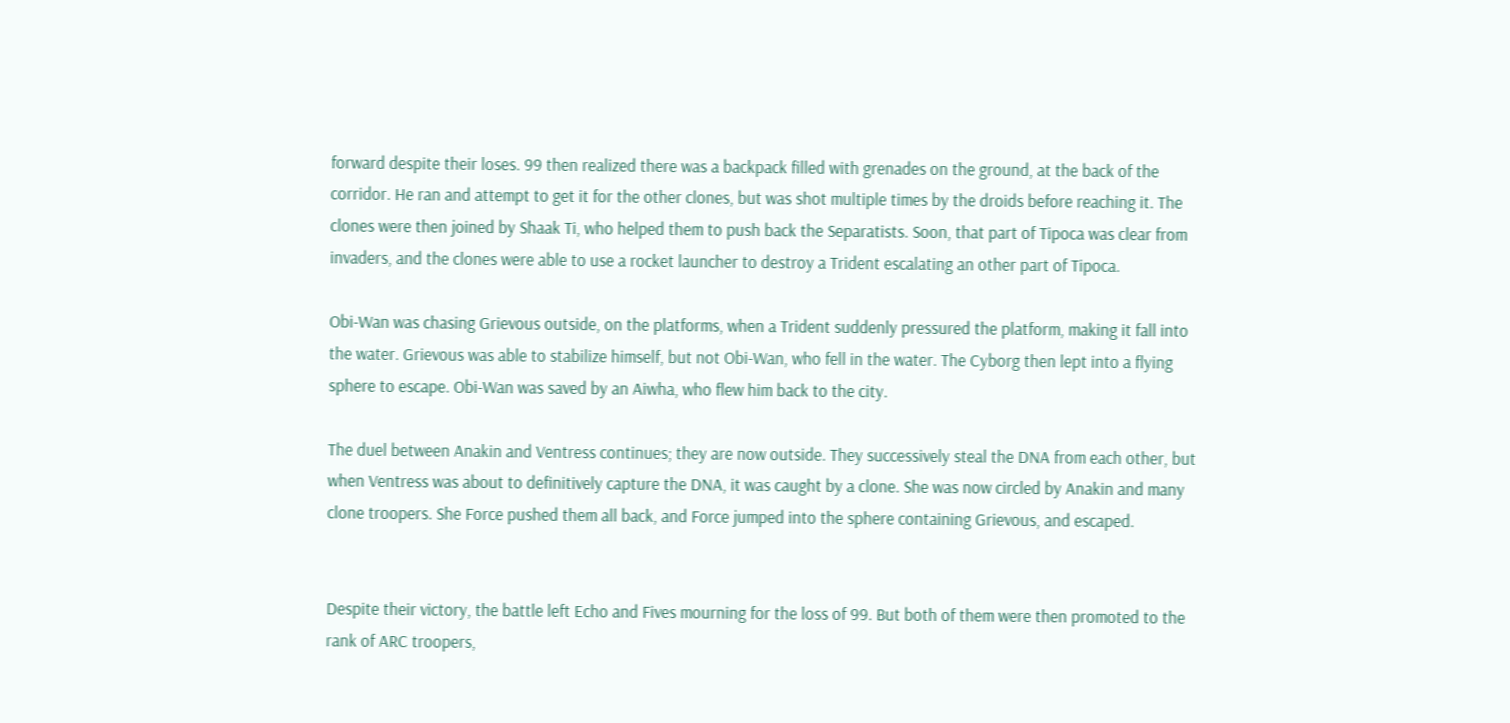forward despite their loses. 99 then realized there was a backpack filled with grenades on the ground, at the back of the corridor. He ran and attempt to get it for the other clones, but was shot multiple times by the droids before reaching it. The clones were then joined by Shaak Ti, who helped them to push back the Separatists. Soon, that part of Tipoca was clear from invaders, and the clones were able to use a rocket launcher to destroy a Trident escalating an other part of Tipoca.

Obi-Wan was chasing Grievous outside, on the platforms, when a Trident suddenly pressured the platform, making it fall into the water. Grievous was able to stabilize himself, but not Obi-Wan, who fell in the water. The Cyborg then lept into a flying sphere to escape. Obi-Wan was saved by an Aiwha, who flew him back to the city.

The duel between Anakin and Ventress continues; they are now outside. They successively steal the DNA from each other, but when Ventress was about to definitively capture the DNA, it was caught by a clone. She was now circled by Anakin and many clone troopers. She Force pushed them all back, and Force jumped into the sphere containing Grievous, and escaped.


Despite their victory, the battle left Echo and Fives mourning for the loss of 99. But both of them were then promoted to the rank of ARC troopers,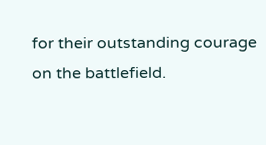for their outstanding courage on the battlefield.